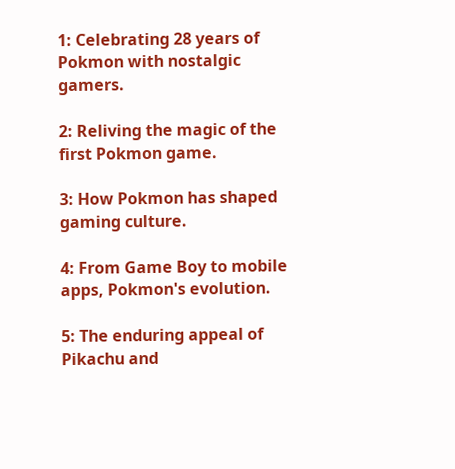1: Celebrating 28 years of Pokmon with nostalgic gamers.

2: Reliving the magic of the first Pokmon game.

3: How Pokmon has shaped gaming culture.

4: From Game Boy to mobile apps, Pokmon's evolution.

5: The enduring appeal of Pikachu and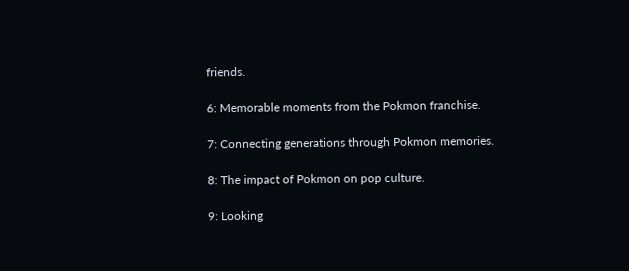friends.

6: Memorable moments from the Pokmon franchise.

7: Connecting generations through Pokmon memories.

8: The impact of Pokmon on pop culture.

9: Looking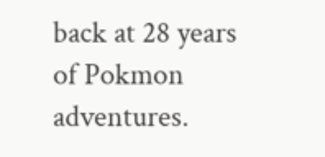back at 28 years of Pokmon adventures.